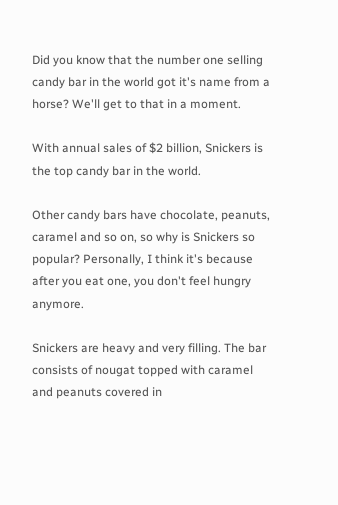Did you know that the number one selling candy bar in the world got it's name from a horse? We'll get to that in a moment.

With annual sales of $2 billion, Snickers is the top candy bar in the world.

Other candy bars have chocolate, peanuts, caramel and so on, so why is Snickers so popular? Personally, I think it's because after you eat one, you don't feel hungry anymore.

Snickers are heavy and very filling. The bar consists of nougat topped with caramel and peanuts covered in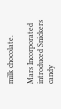milk chocolate.

Mars Incorporated introduced Snickers candy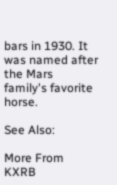bars in 1930. It was named after the Mars family's favorite horse.

See Also:

More From KXRB